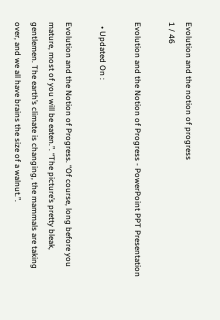Evolution and the notion of progress
1 / 46

Evolution and the Notion of Progress - PowerPoint PPT Presentation

  • Updated On :

Evolution and the Notion of Progress. “Of course, long before you mature, most of you will be eaten.”. “The picture’s pretty bleak, gentlemen. The earth’s climate is changing, the mammals are taking over, and we all have brains the size of a walnut.”.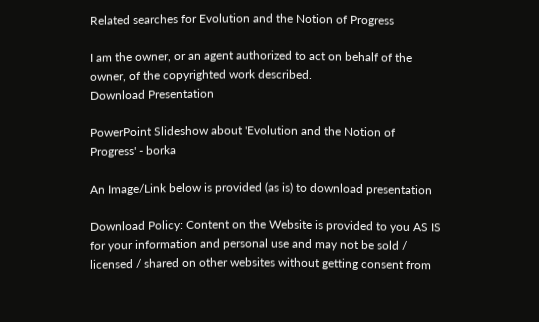Related searches for Evolution and the Notion of Progress

I am the owner, or an agent authorized to act on behalf of the owner, of the copyrighted work described.
Download Presentation

PowerPoint Slideshow about 'Evolution and the Notion of Progress' - borka

An Image/Link below is provided (as is) to download presentation

Download Policy: Content on the Website is provided to you AS IS for your information and personal use and may not be sold / licensed / shared on other websites without getting consent from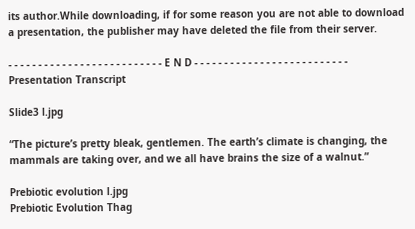its author.While downloading, if for some reason you are not able to download a presentation, the publisher may have deleted the file from their server.

- - - - - - - - - - - - - - - - - - - - - - - - - - E N D - - - - - - - - - - - - - - - - - - - - - - - - - -
Presentation Transcript

Slide3 l.jpg

“The picture’s pretty bleak, gentlemen. The earth’s climate is changing, the mammals are taking over, and we all have brains the size of a walnut.”

Prebiotic evolution l.jpg
Prebiotic Evolution Thag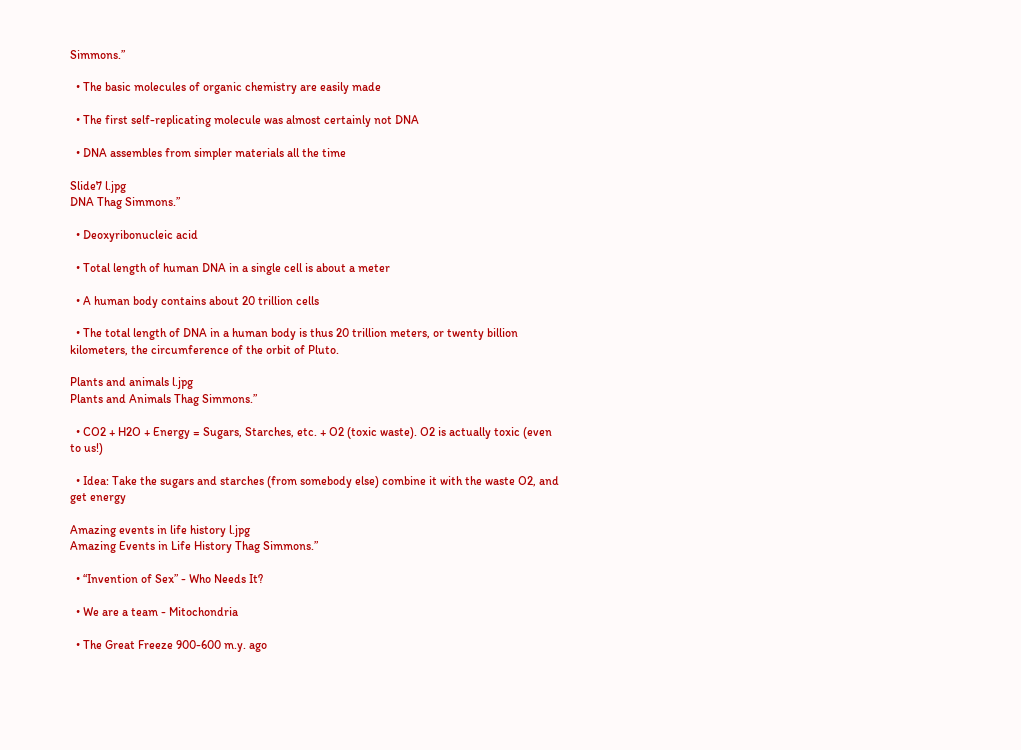Simmons.”

  • The basic molecules of organic chemistry are easily made

  • The first self-replicating molecule was almost certainly not DNA

  • DNA assembles from simpler materials all the time

Slide7 l.jpg
DNA Thag Simmons.”

  • Deoxyribonucleic acid

  • Total length of human DNA in a single cell is about a meter

  • A human body contains about 20 trillion cells

  • The total length of DNA in a human body is thus 20 trillion meters, or twenty billion kilometers, the circumference of the orbit of Pluto.

Plants and animals l.jpg
Plants and Animals Thag Simmons.”

  • CO2 + H2O + Energy = Sugars, Starches, etc. + O2 (toxic waste). O2 is actually toxic (even to us!)

  • Idea: Take the sugars and starches (from somebody else) combine it with the waste O2, and get energy

Amazing events in life history l.jpg
Amazing Events in Life History Thag Simmons.”

  • “Invention of Sex” - Who Needs It?

  • We are a team - Mitochondria

  • The Great Freeze 900-600 m.y. ago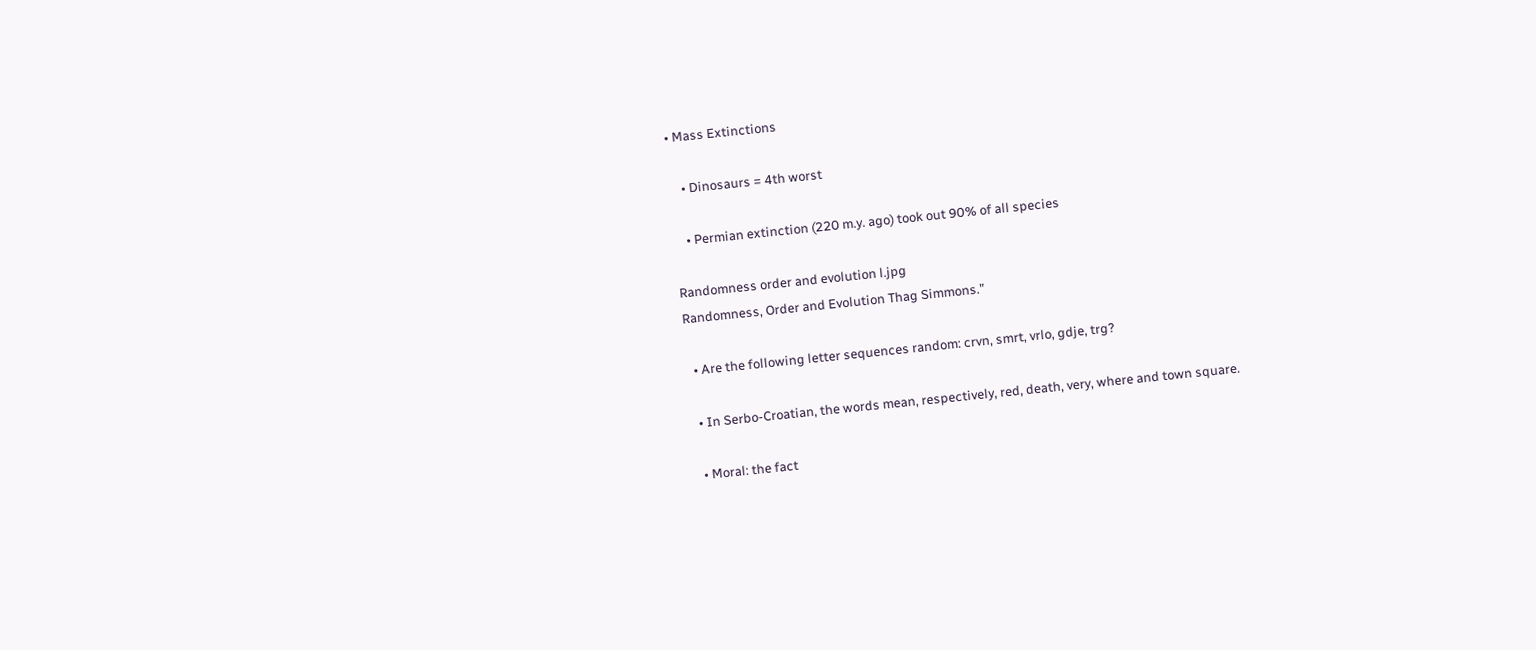• Mass Extinctions

    • Dinosaurs = 4th worst

    • Permian extinction (220 m.y. ago) took out 90% of all species

Randomness order and evolution l.jpg
Randomness, Order and Evolution Thag Simmons.”

  • Are the following letter sequences random: crvn, smrt, vrlo, gdje, trg?

  • In Serbo-Croatian, the words mean, respectively, red, death, very, where and town square.

  • Moral: the fact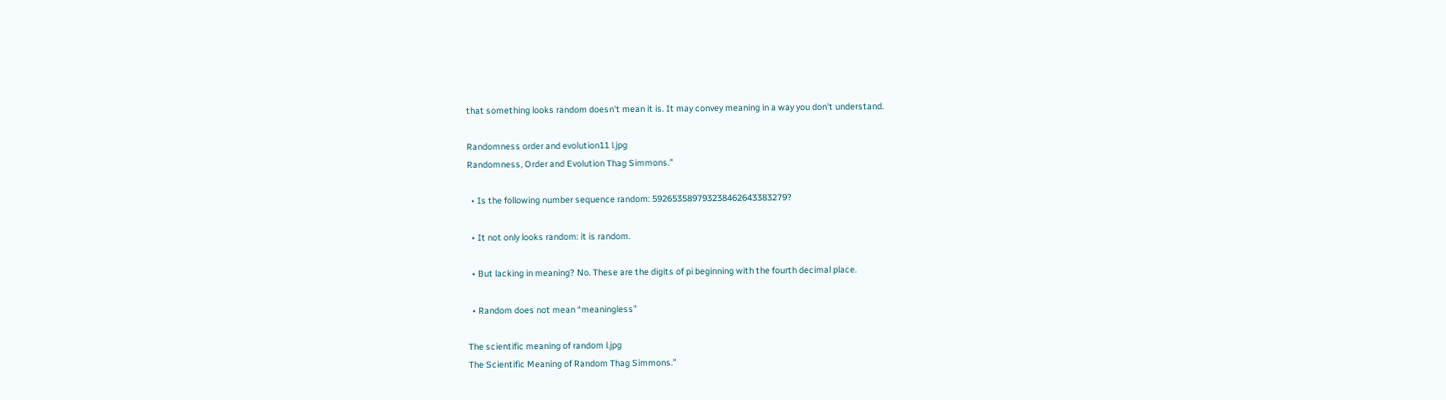that something looks random doesn't mean it is. It may convey meaning in a way you don't understand.

Randomness order and evolution11 l.jpg
Randomness, Order and Evolution Thag Simmons.”

  • Is the following number sequence random: 592653589793238462643383279?

  • It not only looks random: it is random.

  • But lacking in meaning? No. These are the digits of pi beginning with the fourth decimal place.

  • Random does not mean “meaningless”

The scientific meaning of random l.jpg
The Scientific Meaning of Random Thag Simmons.”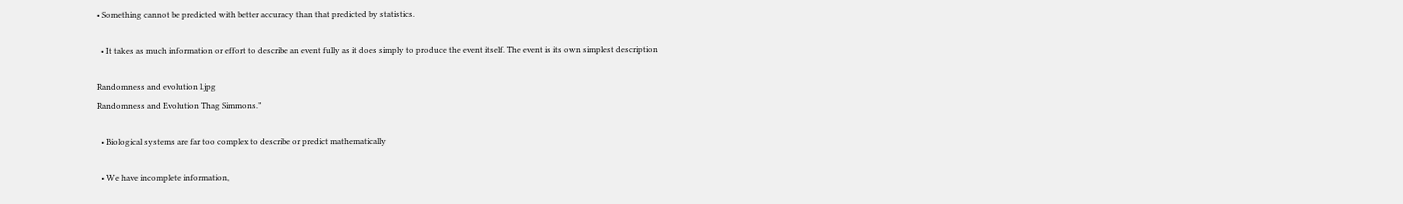• Something cannot be predicted with better accuracy than that predicted by statistics.

  • It takes as much information or effort to describe an event fully as it does simply to produce the event itself. The event is its own simplest description

Randomness and evolution l.jpg
Randomness and Evolution Thag Simmons.”

  • Biological systems are far too complex to describe or predict mathematically

  • We have incomplete information,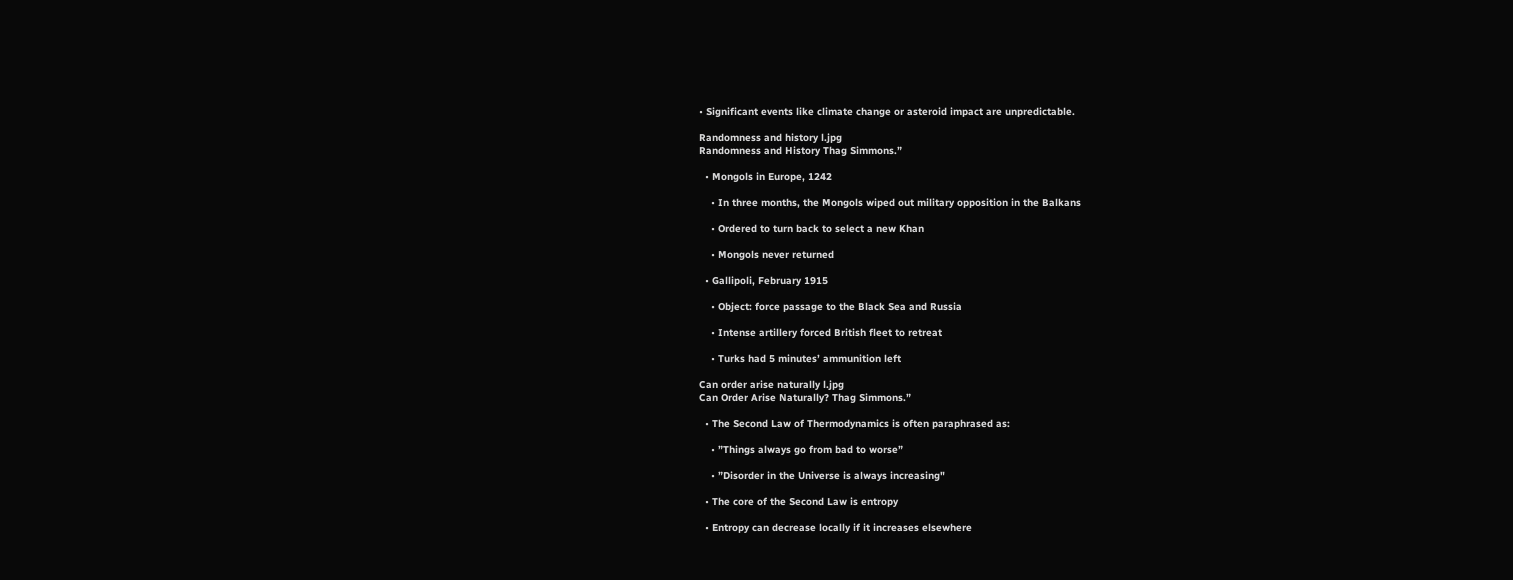• Significant events like climate change or asteroid impact are unpredictable.

Randomness and history l.jpg
Randomness and History Thag Simmons.”

  • Mongols in Europe, 1242

    • In three months, the Mongols wiped out military opposition in the Balkans

    • Ordered to turn back to select a new Khan

    • Mongols never returned

  • Gallipoli, February 1915

    • Object: force passage to the Black Sea and Russia

    • Intense artillery forced British fleet to retreat

    • Turks had 5 minutes’ ammunition left

Can order arise naturally l.jpg
Can Order Arise Naturally? Thag Simmons.”

  • The Second Law of Thermodynamics is often paraphrased as:

    • ”Things always go from bad to worse”

    • ”Disorder in the Universe is always increasing"

  • The core of the Second Law is entropy

  • Entropy can decrease locally if it increases elsewhere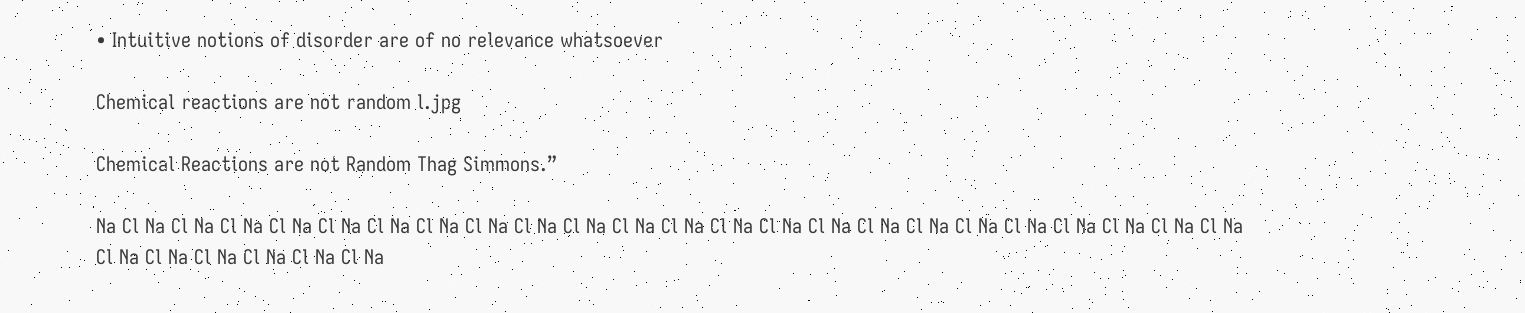• Intuitive notions of disorder are of no relevance whatsoever

Chemical reactions are not random l.jpg

Chemical Reactions are not Random Thag Simmons.”

Na Cl Na Cl Na Cl Na Cl Na Cl Na Cl Na Cl Na Cl Na Cl Na Cl Na Cl Na Cl Na Cl Na Cl Na Cl Na Cl Na Cl Na Cl Na Cl Na Cl Na Cl Na Cl Na Cl Na Cl Na Cl Na Cl Na Cl Na Cl Na Cl Na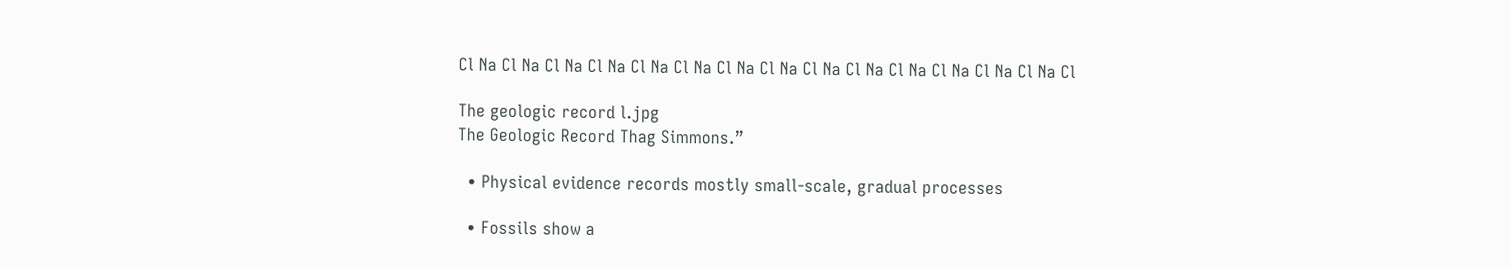Cl Na Cl Na Cl Na Cl Na Cl Na Cl Na Cl Na Cl Na Cl Na Cl Na Cl Na Cl Na Cl Na Cl Na Cl

The geologic record l.jpg
The Geologic Record Thag Simmons.”

  • Physical evidence records mostly small-scale, gradual processes

  • Fossils show a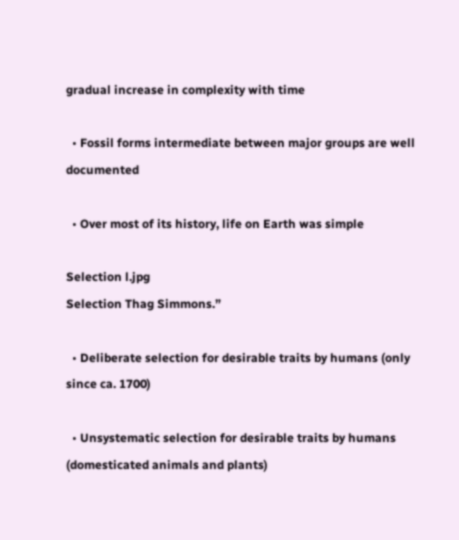gradual increase in complexity with time

  • Fossil forms intermediate between major groups are well documented

  • Over most of its history, life on Earth was simple

Selection l.jpg
Selection Thag Simmons.”

  • Deliberate selection for desirable traits by humans (only since ca. 1700)

  • Unsystematic selection for desirable traits by humans (domesticated animals and plants)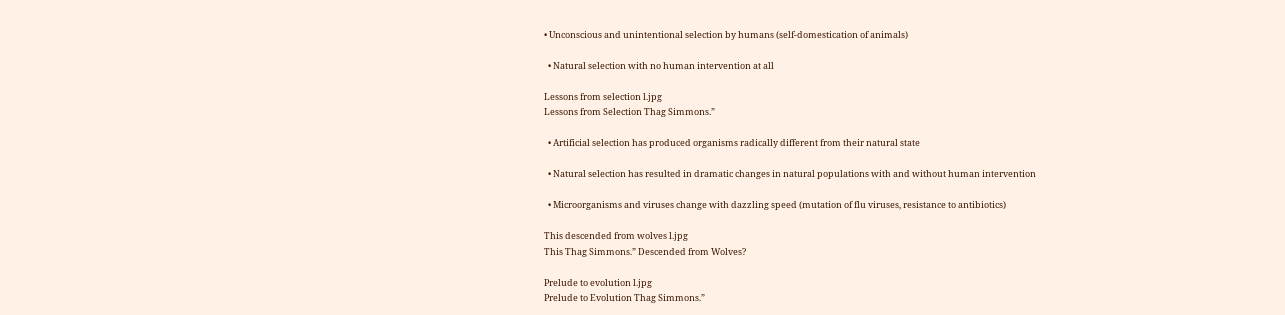• Unconscious and unintentional selection by humans (self-domestication of animals)

  • Natural selection with no human intervention at all

Lessons from selection l.jpg
Lessons from Selection Thag Simmons.”

  • Artificial selection has produced organisms radically different from their natural state

  • Natural selection has resulted in dramatic changes in natural populations with and without human intervention

  • Microorganisms and viruses change with dazzling speed (mutation of flu viruses, resistance to antibiotics)

This descended from wolves l.jpg
This Thag Simmons.” Descended from Wolves?

Prelude to evolution l.jpg
Prelude to Evolution Thag Simmons.”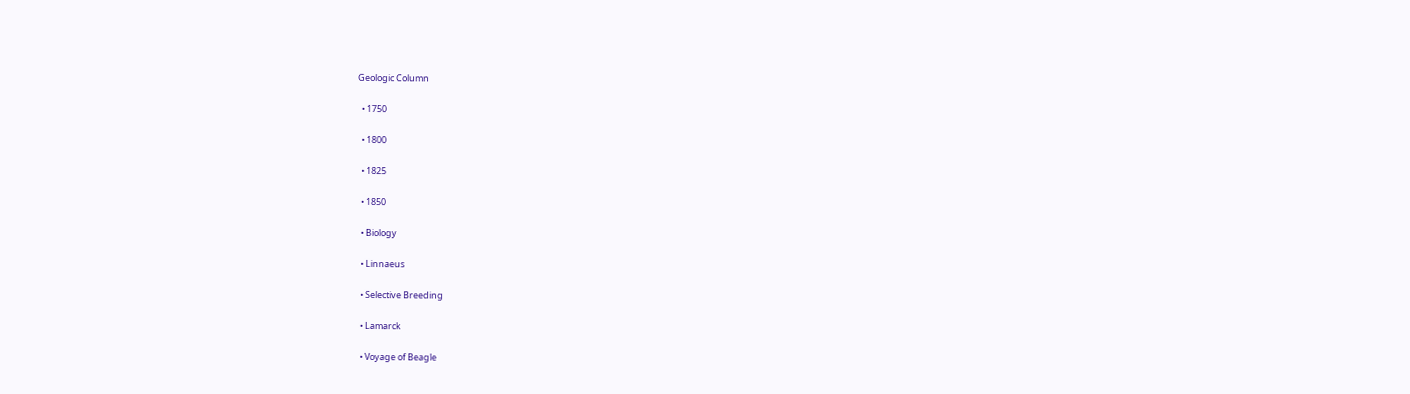Geologic Column

  • 1750

  • 1800

  • 1825

  • 1850

  • Biology

  • Linnaeus

  • Selective Breeding

  • Lamarck

  • Voyage of Beagle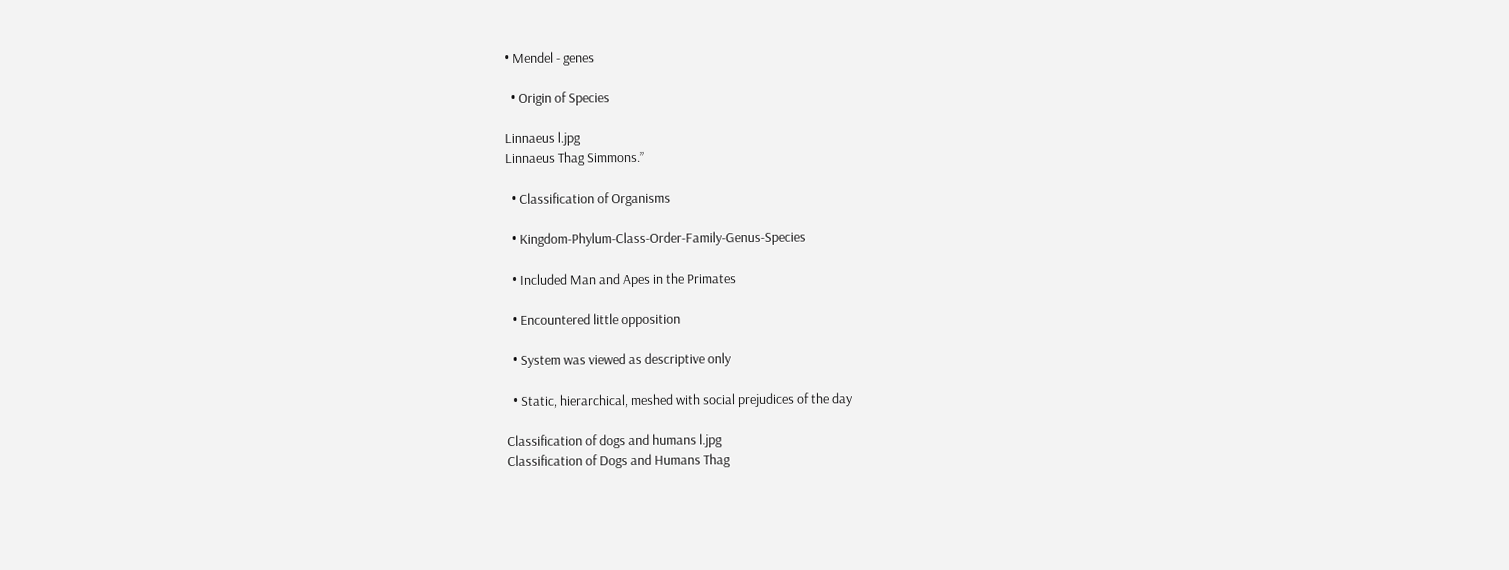• Mendel - genes

  • Origin of Species

Linnaeus l.jpg
Linnaeus Thag Simmons.”

  • Classification of Organisms

  • Kingdom-Phylum-Class-Order-Family-Genus-Species

  • Included Man and Apes in the Primates

  • Encountered little opposition

  • System was viewed as descriptive only

  • Static, hierarchical, meshed with social prejudices of the day

Classification of dogs and humans l.jpg
Classification of Dogs and Humans Thag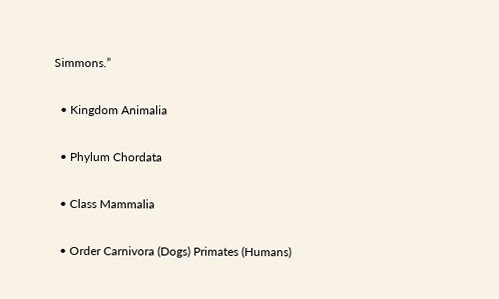Simmons.”

  • Kingdom Animalia

  • Phylum Chordata

  • Class Mammalia

  • Order Carnivora (Dogs) Primates (Humans)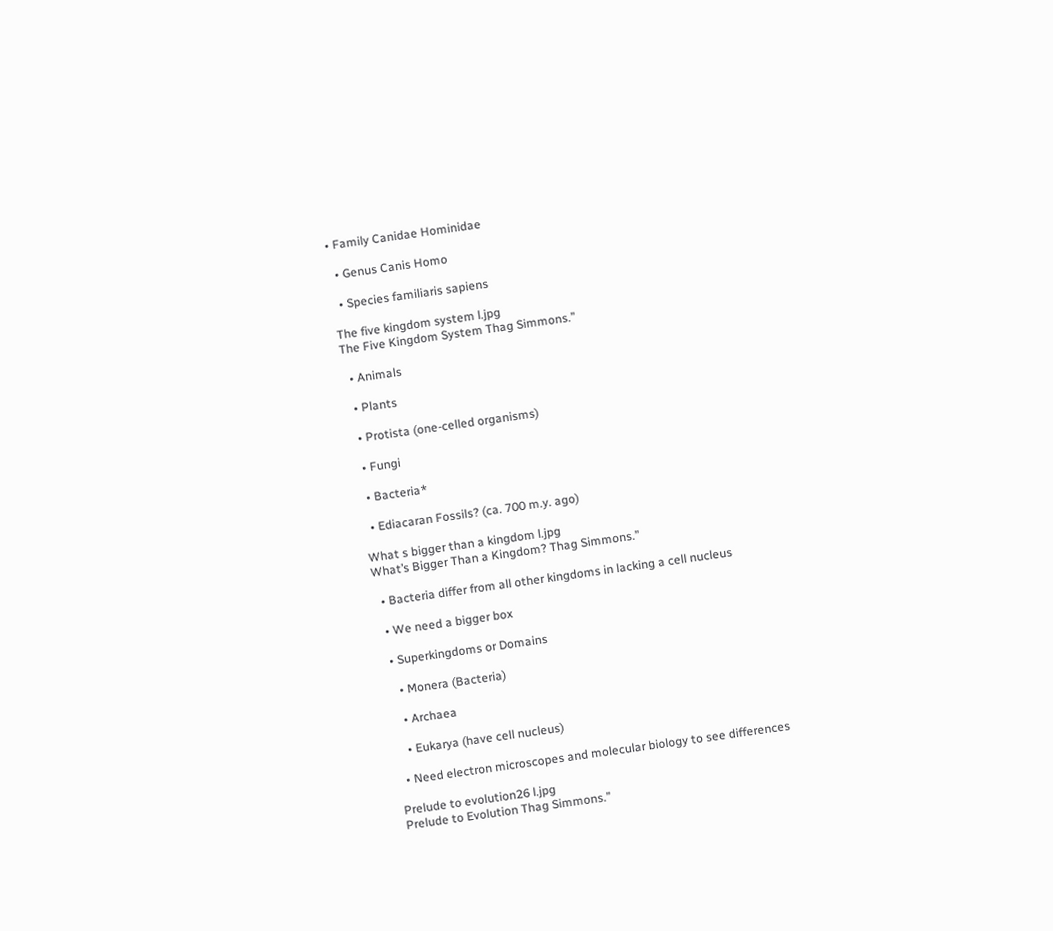• Family Canidae Hominidae

  • Genus Canis Homo

  • Species familiaris sapiens

The five kingdom system l.jpg
The Five Kingdom System Thag Simmons.”

  • Animals

  • Plants

  • Protista (one-celled organisms)

  • Fungi

  • Bacteria*

  • Ediacaran Fossils? (ca. 700 m.y. ago)

What s bigger than a kingdom l.jpg
What’s Bigger Than a Kingdom? Thag Simmons.”

  • Bacteria differ from all other kingdoms in lacking a cell nucleus

  • We need a bigger box

  • Superkingdoms or Domains

    • Monera (Bacteria)

    • Archaea

    • Eukarya (have cell nucleus)

  • Need electron microscopes and molecular biology to see differences

Prelude to evolution26 l.jpg
Prelude to Evolution Thag Simmons.”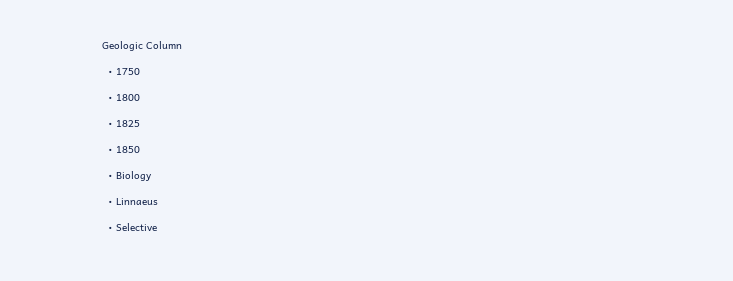Geologic Column

  • 1750

  • 1800

  • 1825

  • 1850

  • Biology

  • Linnaeus

  • Selective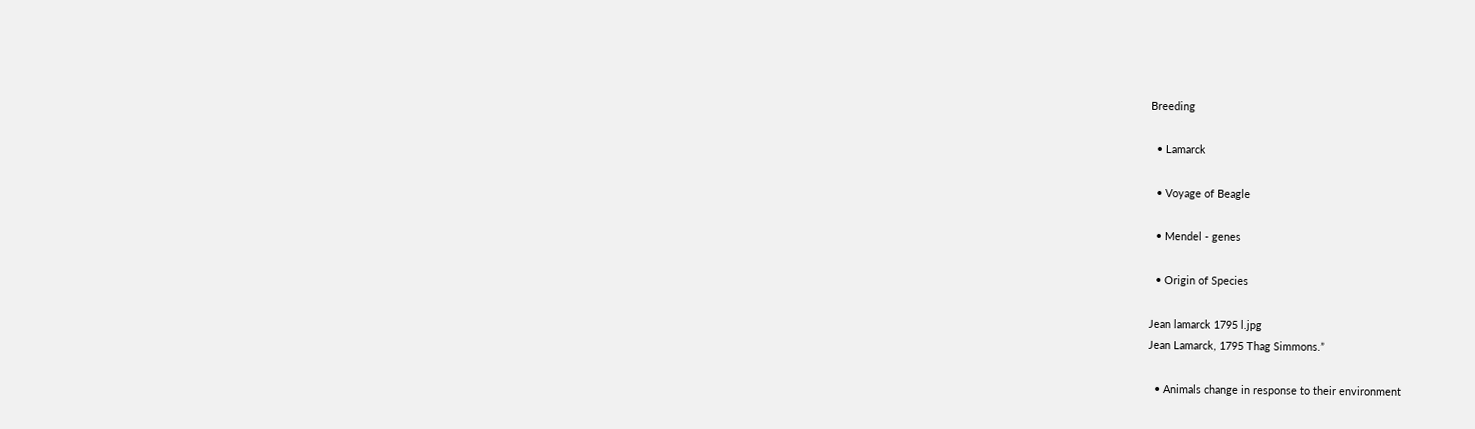Breeding

  • Lamarck

  • Voyage of Beagle

  • Mendel - genes

  • Origin of Species

Jean lamarck 1795 l.jpg
Jean Lamarck, 1795 Thag Simmons.”

  • Animals change in response to their environment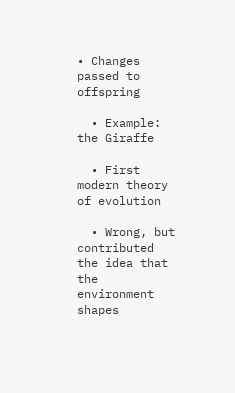• Changes passed to offspring

  • Example: the Giraffe

  • First modern theory of evolution

  • Wrong, but contributed the idea that the environment shapes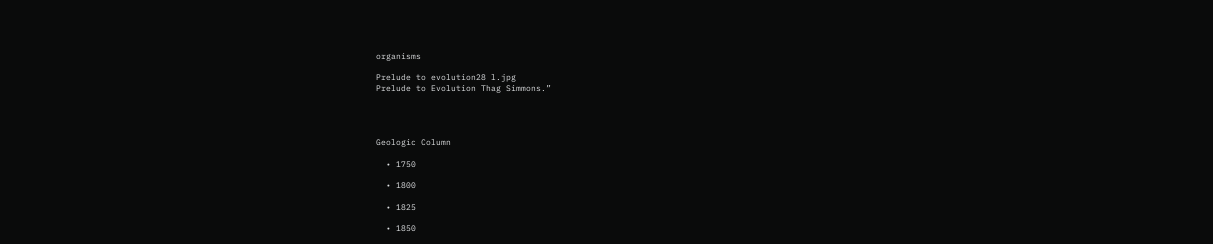organisms

Prelude to evolution28 l.jpg
Prelude to Evolution Thag Simmons.”




Geologic Column

  • 1750

  • 1800

  • 1825

  • 1850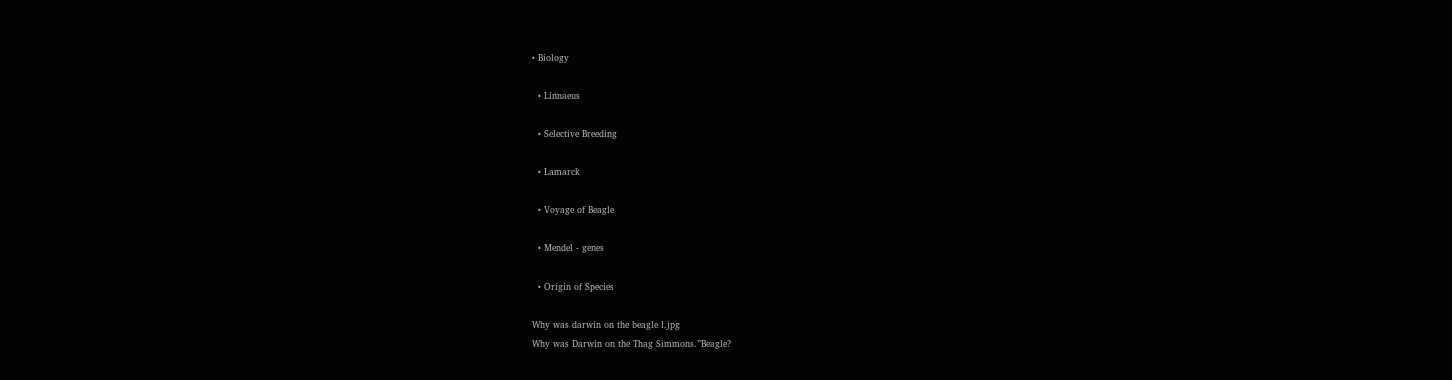• Biology

  • Linnaeus

  • Selective Breeding

  • Lamarck

  • Voyage of Beagle

  • Mendel - genes

  • Origin of Species

Why was darwin on the beagle l.jpg
Why was Darwin on the Thag Simmons.”Beagle?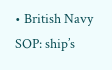• British Navy SOP: ship’s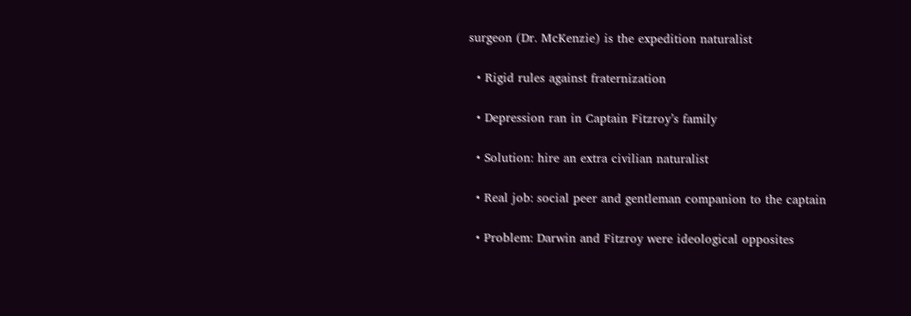surgeon (Dr. McKenzie) is the expedition naturalist

  • Rigid rules against fraternization

  • Depression ran in Captain Fitzroy’s family

  • Solution: hire an extra civilian naturalist

  • Real job: social peer and gentleman companion to the captain

  • Problem: Darwin and Fitzroy were ideological opposites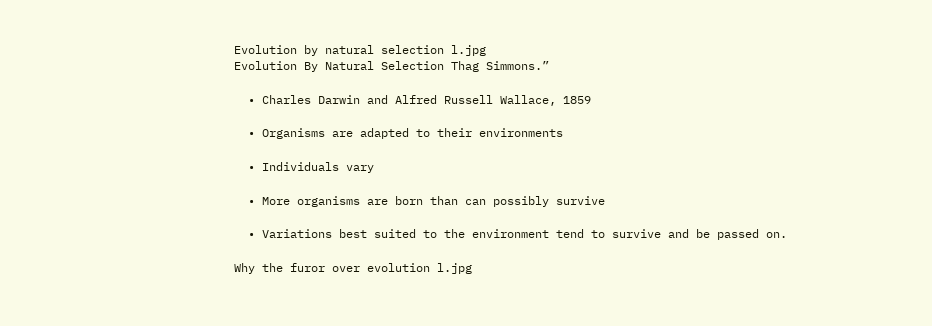Evolution by natural selection l.jpg
Evolution By Natural Selection Thag Simmons.”

  • Charles Darwin and Alfred Russell Wallace, 1859

  • Organisms are adapted to their environments

  • Individuals vary

  • More organisms are born than can possibly survive

  • Variations best suited to the environment tend to survive and be passed on.

Why the furor over evolution l.jpg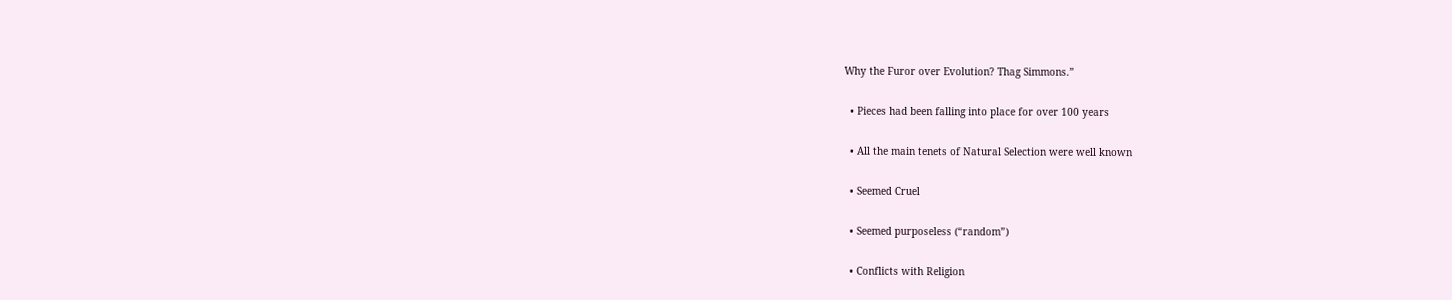Why the Furor over Evolution? Thag Simmons.”

  • Pieces had been falling into place for over 100 years

  • All the main tenets of Natural Selection were well known

  • Seemed Cruel

  • Seemed purposeless (“random”)

  • Conflicts with Religion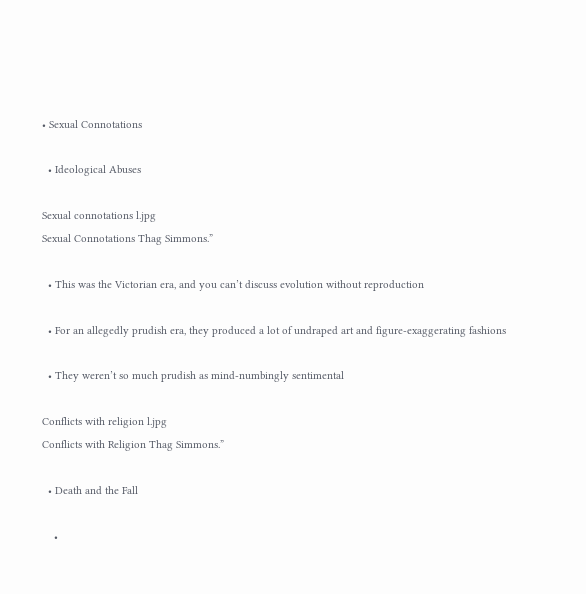• Sexual Connotations

  • Ideological Abuses

Sexual connotations l.jpg
Sexual Connotations Thag Simmons.”

  • This was the Victorian era, and you can’t discuss evolution without reproduction

  • For an allegedly prudish era, they produced a lot of undraped art and figure-exaggerating fashions

  • They weren’t so much prudish as mind-numbingly sentimental

Conflicts with religion l.jpg
Conflicts with Religion Thag Simmons.”

  • Death and the Fall

    •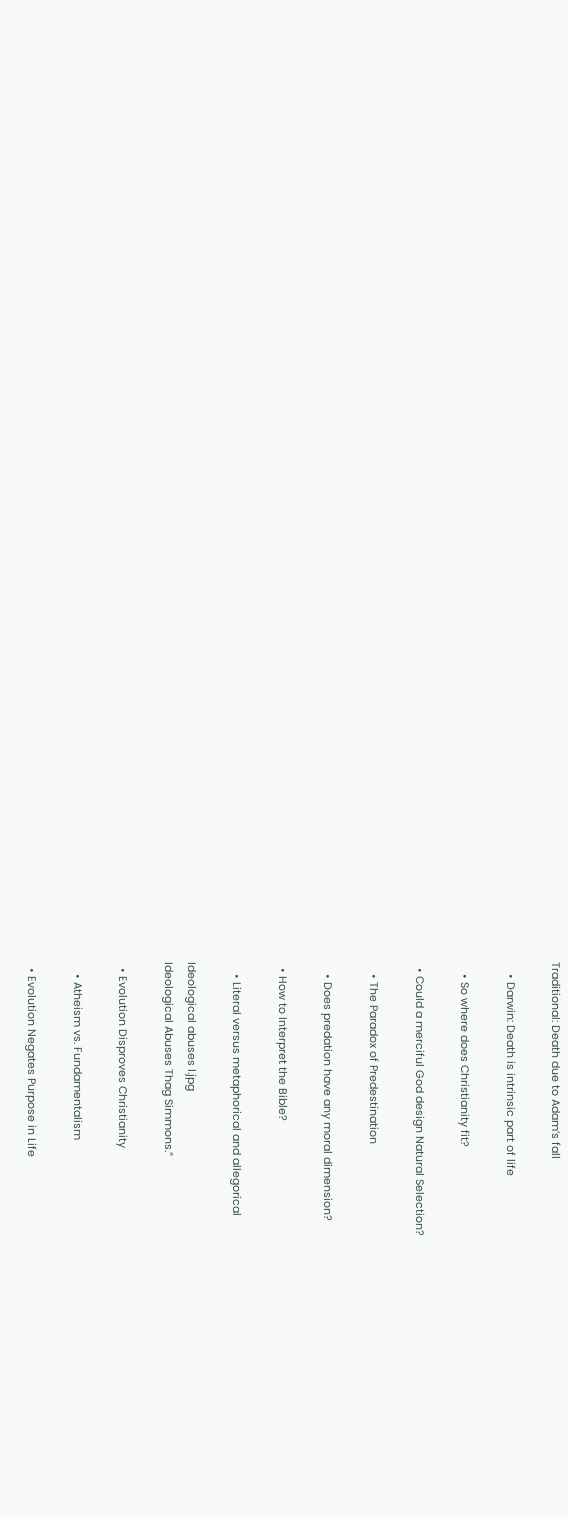Traditional: Death due to Adam’s fall

    • Darwin: Death is intrinsic part of life

    • So where does Christianity fit?

  • Could a merciful God design Natural Selection?

    • The Paradox of Predestination

    • Does predation have any moral dimension?

  • How to Interpret the Bible?

    • Literal versus metaphorical and allegorical

Ideological abuses l.jpg
Ideological Abuses Thag Simmons.”

  • Evolution Disproves Christianity

    • Atheism vs. Fundamentalism

  • Evolution Negates Purpose in Life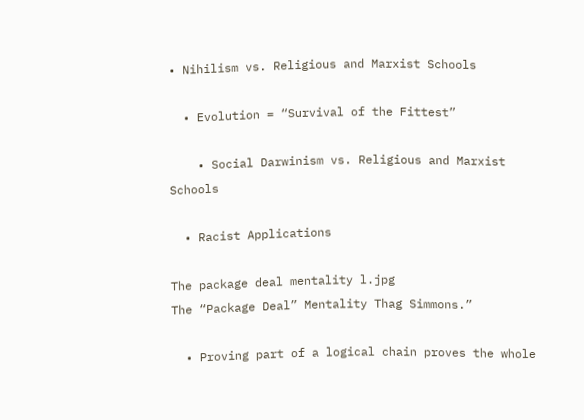• Nihilism vs. Religious and Marxist Schools

  • Evolution = “Survival of the Fittest”

    • Social Darwinism vs. Religious and Marxist Schools

  • Racist Applications

The package deal mentality l.jpg
The “Package Deal” Mentality Thag Simmons.”

  • Proving part of a logical chain proves the whole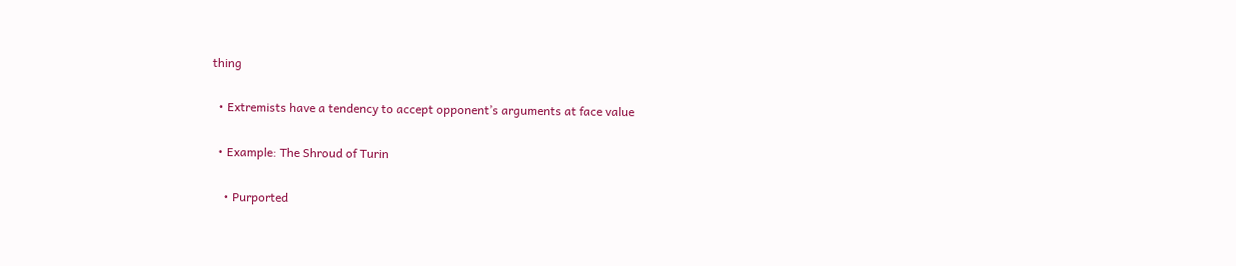thing

  • Extremists have a tendency to accept opponent’s arguments at face value

  • Example: The Shroud of Turin

    • Purported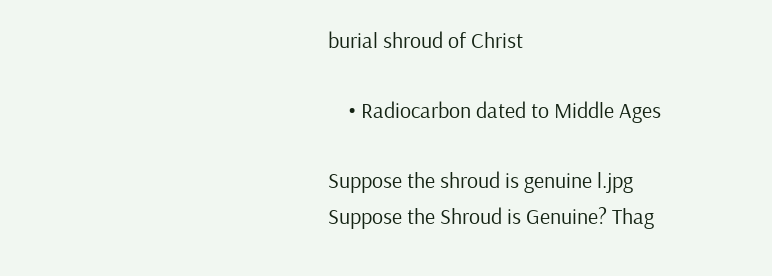burial shroud of Christ

    • Radiocarbon dated to Middle Ages

Suppose the shroud is genuine l.jpg
Suppose the Shroud is Genuine? Thag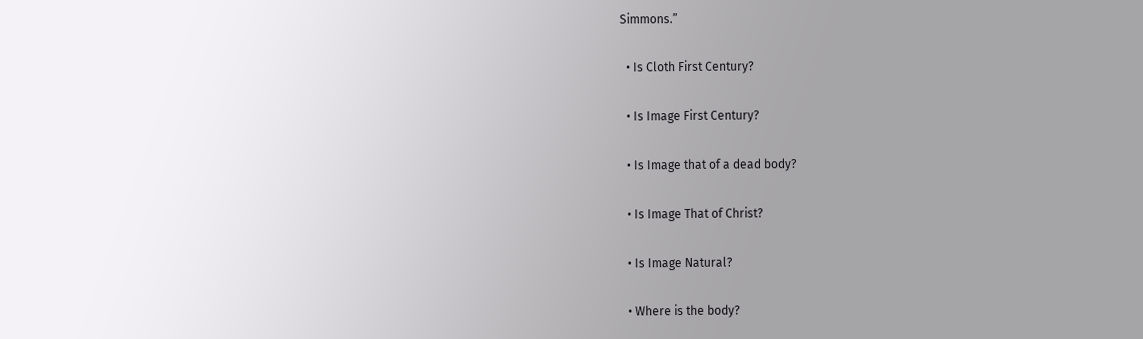Simmons.”

  • Is Cloth First Century?

  • Is Image First Century?

  • Is Image that of a dead body?

  • Is Image That of Christ?

  • Is Image Natural?

  • Where is the body?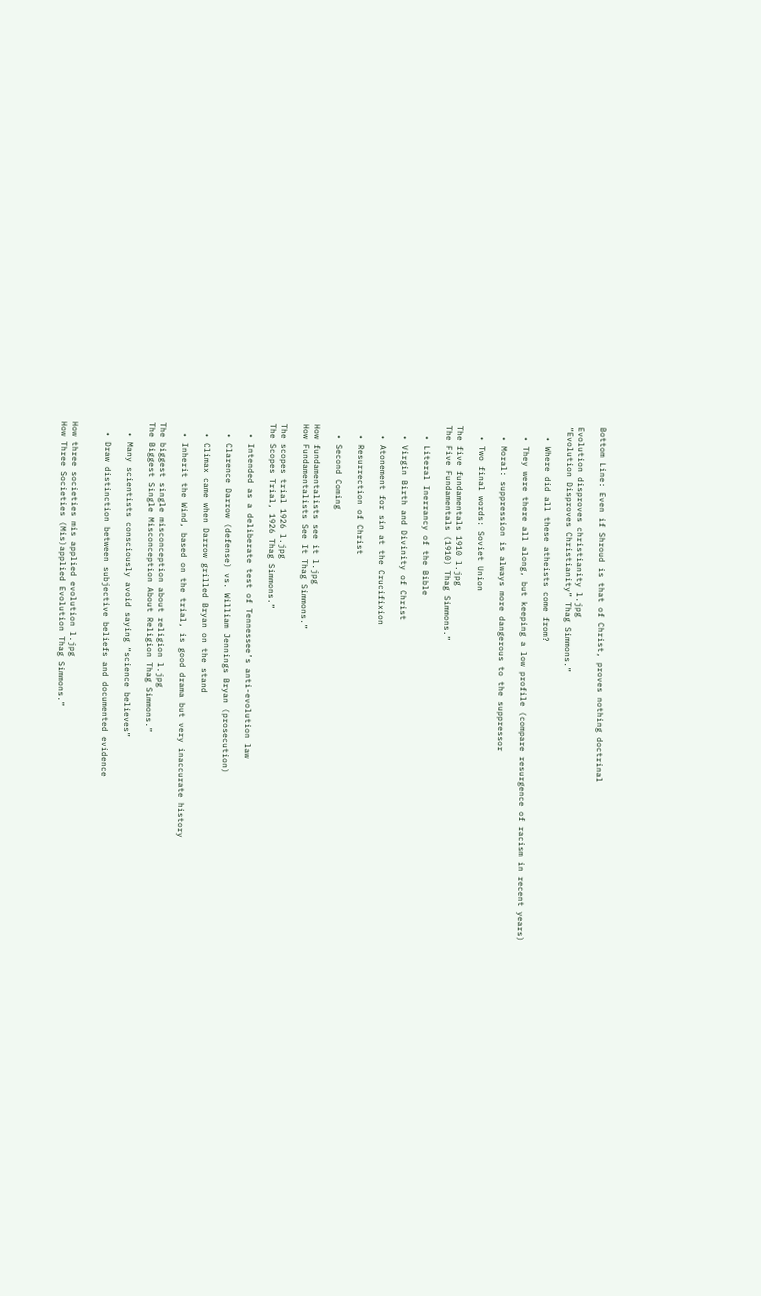Bottom Line: Even if Shroud is that of Christ, proves nothing doctrinal

Evolution disproves christianity l.jpg
“Evolution Disproves Christianity” Thag Simmons.”

  • Where did all these atheists come from?

  • They were there all along, but keeping a low profile (compare resurgence of racism in recent years)

  • Moral: suppression is always more dangerous to the suppressor

  • Two final words: Soviet Union

The five fundamentals 1910 l.jpg
The Five Fundamentals (1910) Thag Simmons.”

  • Literal Inerrancy of the Bible

  • Virgin Birth and Divinity of Christ

  • Atonement for sin at the Crucifixion

  • Resurrection of Christ

  • Second Coming

How fundamentalists see it l.jpg
How Fundamentalists See It Thag Simmons.”

The scopes trial 1926 l.jpg
The Scopes Trial, 1926 Thag Simmons.”

  • Intended as a deliberate test of Tennessee’s anti-evolution law

  • Clarence Darrow (defense) vs. William Jennings Bryan (prosecution)

  • Climax came when Darrow grilled Bryan on the stand

  • Inherit the Wind, based on the trial, is good drama but very inaccurate history

The biggest single misconception about religion l.jpg
The Biggest Single Misconception About Religion Thag Simmons.”

  • Many scientists consciously avoid saying “science believes”

  • Draw distinction between subjective beliefs and documented evidence


How three societies mis applied evolution l.jpg
How Three Societies (Mis)applied Evolution Thag Simmons.”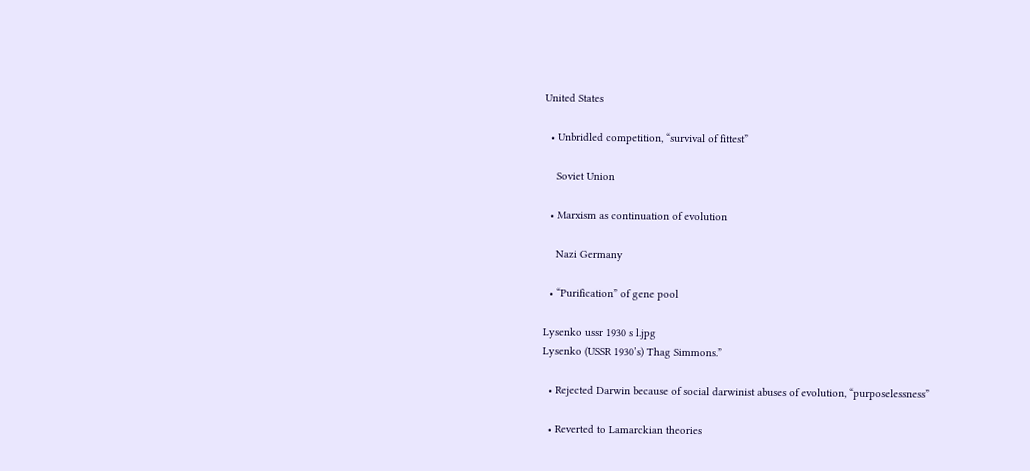United States

  • Unbridled competition, “survival of fittest”

    Soviet Union

  • Marxism as continuation of evolution

    Nazi Germany

  • “Purification” of gene pool

Lysenko ussr 1930 s l.jpg
Lysenko (USSR 1930’s) Thag Simmons.”

  • Rejected Darwin because of social darwinist abuses of evolution, “purposelessness”

  • Reverted to Lamarckian theories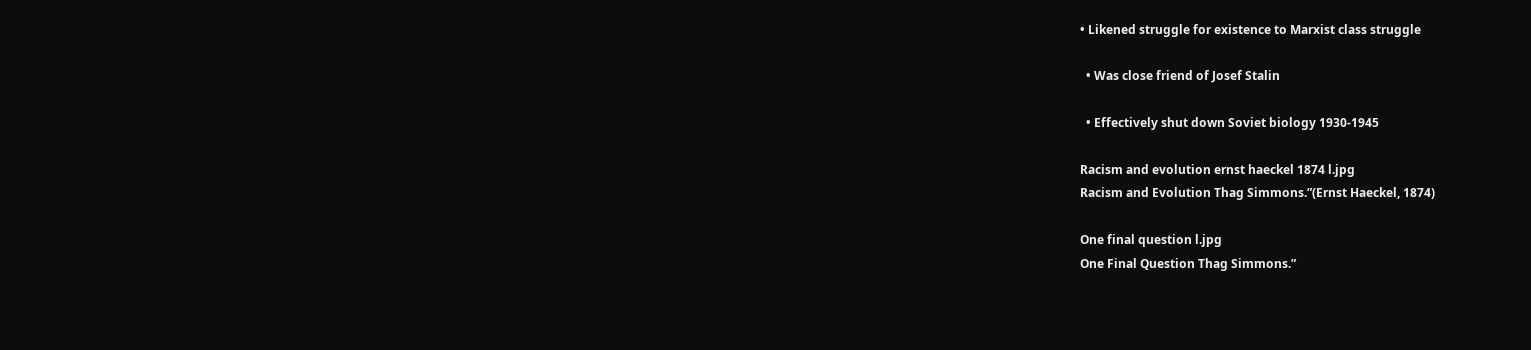• Likened struggle for existence to Marxist class struggle

  • Was close friend of Josef Stalin

  • Effectively shut down Soviet biology 1930-1945

Racism and evolution ernst haeckel 1874 l.jpg
Racism and Evolution Thag Simmons.”(Ernst Haeckel, 1874)

One final question l.jpg
One Final Question Thag Simmons.”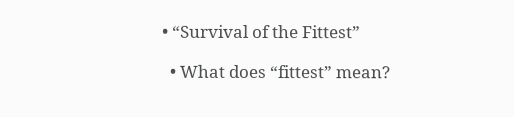• “Survival of the Fittest”

  • What does “fittest” mean?